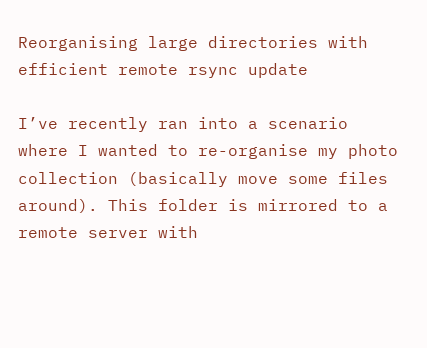Reorganising large directories with efficient remote rsync update

I’ve recently ran into a scenario where I wanted to re-organise my photo collection (basically move some files around). This folder is mirrored to a remote server with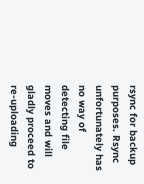rsync for backup purposes. Rsync unfortunately has no way of detecting file moves and will gladly proceed to re-uploading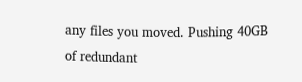any files you moved. Pushing 40GB of redundant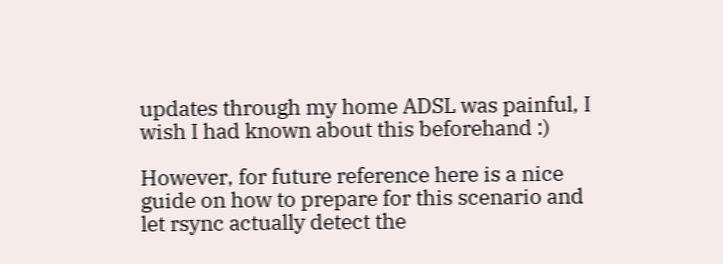updates through my home ADSL was painful, I wish I had known about this beforehand :)

However, for future reference here is a nice guide on how to prepare for this scenario and let rsync actually detect the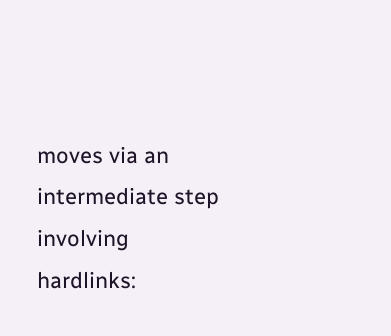moves via an intermediate step involving hardlinks: